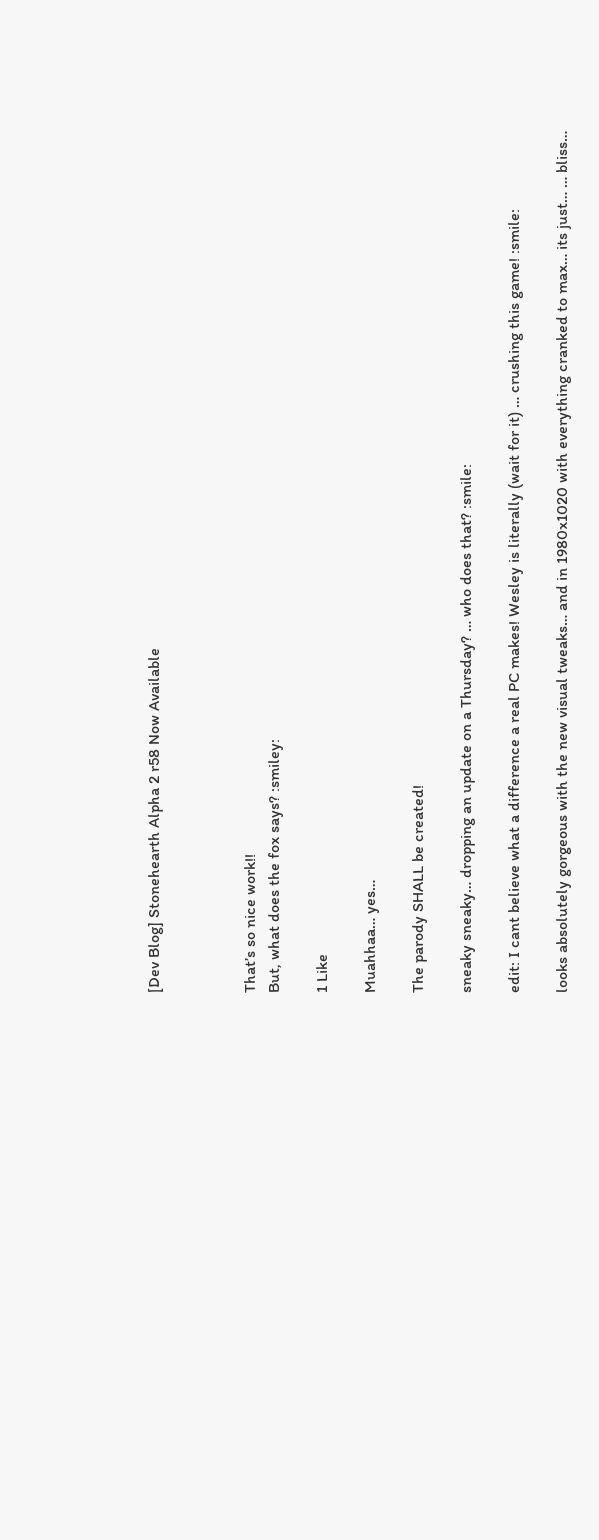[Dev Blog] Stonehearth Alpha 2 r58 Now Available



That’s so nice work!!
But, what does the fox says? :smiley:

1 Like

Muahhaa… yes…

The parody SHALL be created!

sneaky sneaky… dropping an update on a Thursday? … who does that? :smile:

edit: I cant believe what a difference a real PC makes! Wesley is literally (wait for it) … crushing this game! :smile:

looks absolutely gorgeous with the new visual tweaks… and in 1980x1020 with everything cranked to max… its just… … bliss…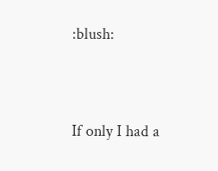:blush:


If only I had a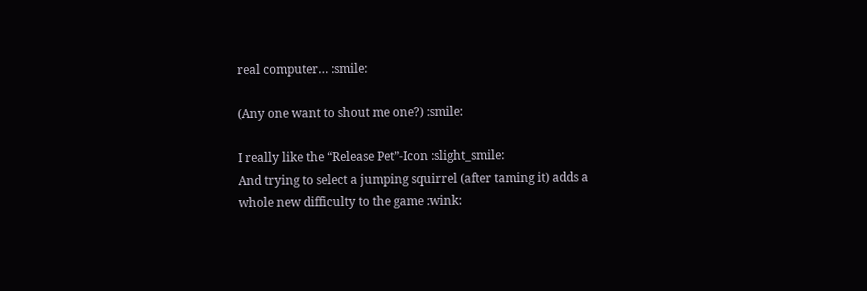real computer… :smile:

(Any one want to shout me one?) :smile:

I really like the “Release Pet”-Icon :slight_smile:
And trying to select a jumping squirrel (after taming it) adds a whole new difficulty to the game :wink: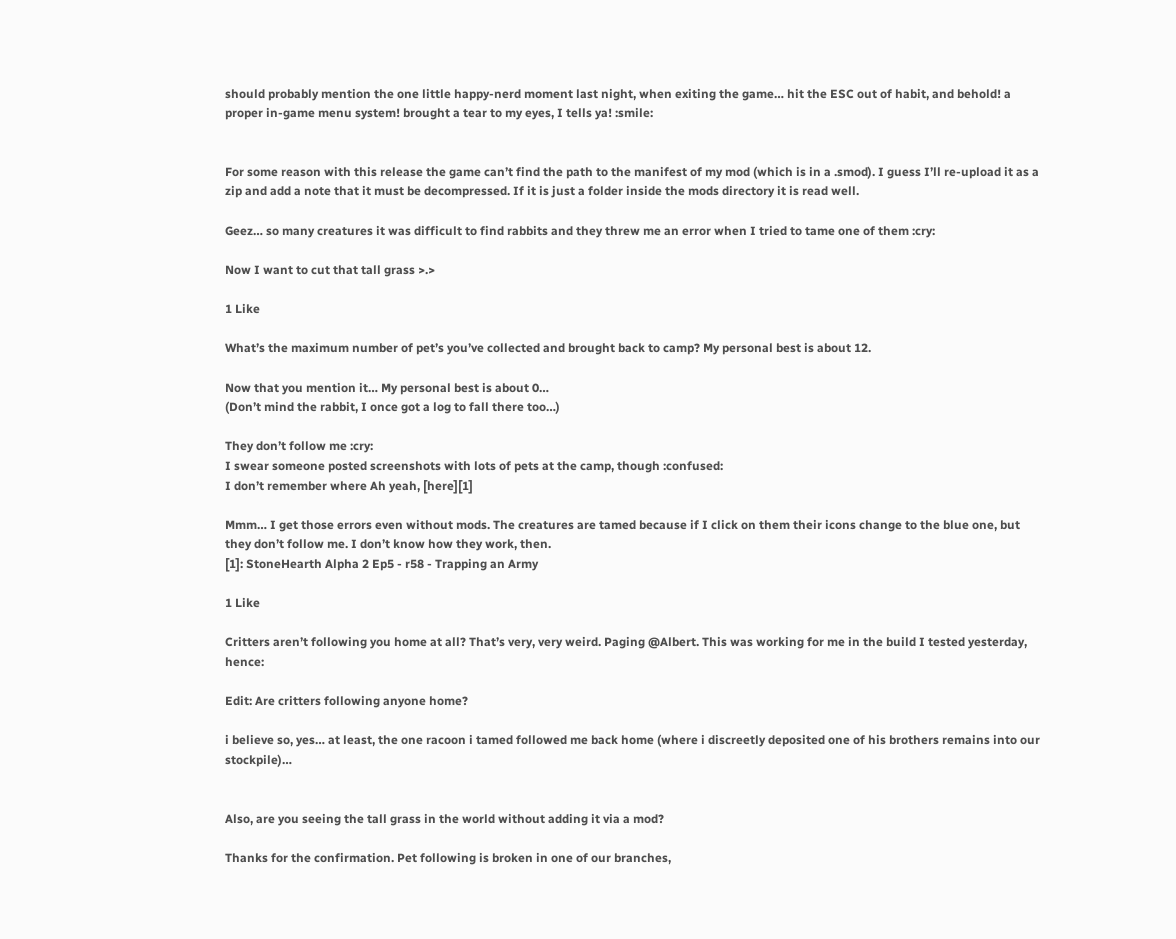should probably mention the one little happy-nerd moment last night, when exiting the game… hit the ESC out of habit, and behold! a proper in-game menu system! brought a tear to my eyes, I tells ya! :smile:


For some reason with this release the game can’t find the path to the manifest of my mod (which is in a .smod). I guess I’ll re-upload it as a zip and add a note that it must be decompressed. If it is just a folder inside the mods directory it is read well.

Geez… so many creatures it was difficult to find rabbits and they threw me an error when I tried to tame one of them :cry:

Now I want to cut that tall grass >.>

1 Like

What’s the maximum number of pet’s you’ve collected and brought back to camp? My personal best is about 12.

Now that you mention it… My personal best is about 0…
(Don’t mind the rabbit, I once got a log to fall there too…)

They don’t follow me :cry:
I swear someone posted screenshots with lots of pets at the camp, though :confused:
I don’t remember where Ah yeah, [here][1]

Mmm… I get those errors even without mods. The creatures are tamed because if I click on them their icons change to the blue one, but they don’t follow me. I don’t know how they work, then.
[1]: StoneHearth Alpha 2 Ep5 - r58 - Trapping an Army

1 Like

Critters aren’t following you home at all? That’s very, very weird. Paging @Albert. This was working for me in the build I tested yesterday, hence:

Edit: Are critters following anyone home?

i believe so, yes… at least, the one racoon i tamed followed me back home (where i discreetly deposited one of his brothers remains into our stockpile)…


Also, are you seeing the tall grass in the world without adding it via a mod?

Thanks for the confirmation. Pet following is broken in one of our branches,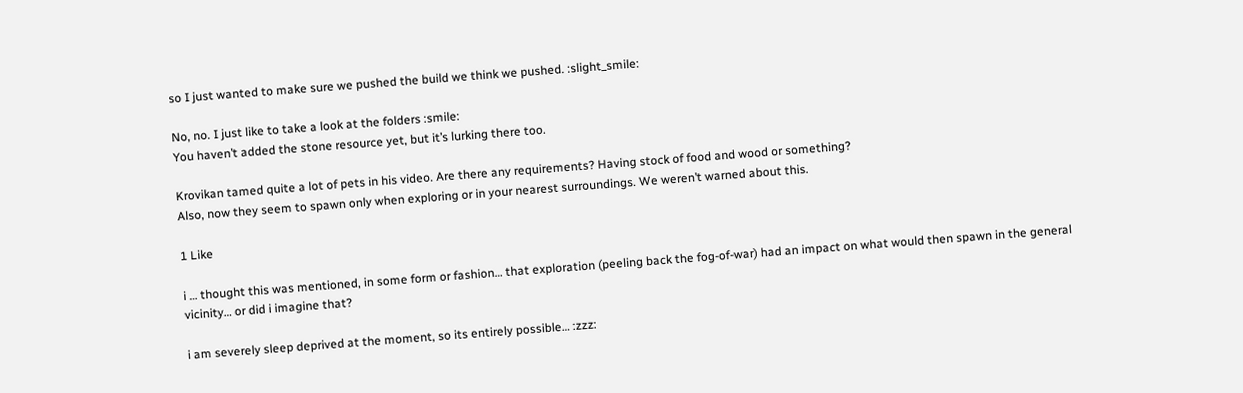so I just wanted to make sure we pushed the build we think we pushed. :slight_smile:

No, no. I just like to take a look at the folders :smile:
You haven’t added the stone resource yet, but it’s lurking there too.

Krovikan tamed quite a lot of pets in his video. Are there any requirements? Having stock of food and wood or something?
Also, now they seem to spawn only when exploring or in your nearest surroundings. We weren’t warned about this.

1 Like

i … thought this was mentioned, in some form or fashion… that exploration (peeling back the fog-of-war) had an impact on what would then spawn in the general vicinity… or did i imagine that?

i am severely sleep deprived at the moment, so its entirely possible… :zzz: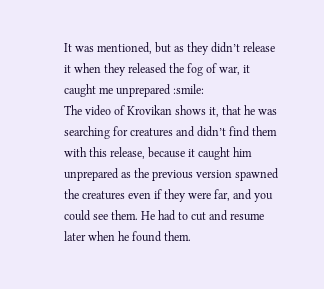It was mentioned, but as they didn’t release it when they released the fog of war, it caught me unprepared :smile:
The video of Krovikan shows it, that he was searching for creatures and didn’t find them with this release, because it caught him unprepared as the previous version spawned the creatures even if they were far, and you could see them. He had to cut and resume later when he found them.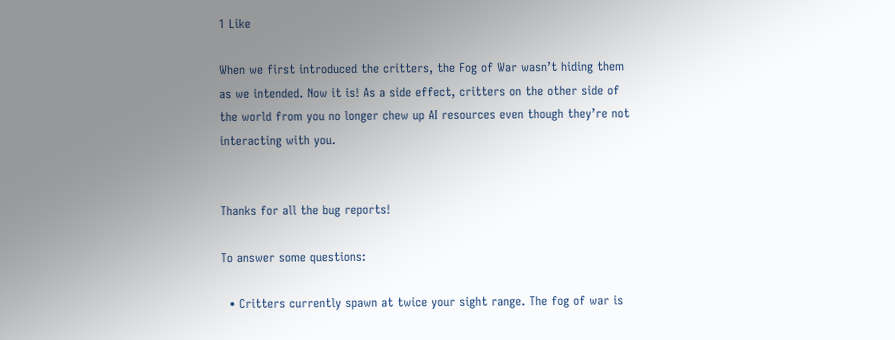1 Like

When we first introduced the critters, the Fog of War wasn’t hiding them as we intended. Now it is! As a side effect, critters on the other side of the world from you no longer chew up AI resources even though they’re not interacting with you.


Thanks for all the bug reports!

To answer some questions:

  • Critters currently spawn at twice your sight range. The fog of war is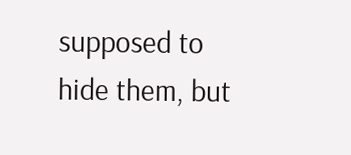supposed to hide them, but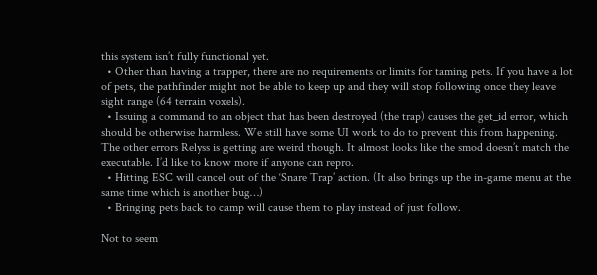this system isn’t fully functional yet.
  • Other than having a trapper, there are no requirements or limits for taming pets. If you have a lot of pets, the pathfinder might not be able to keep up and they will stop following once they leave sight range (64 terrain voxels).
  • Issuing a command to an object that has been destroyed (the trap) causes the get_id error, which should be otherwise harmless. We still have some UI work to do to prevent this from happening. The other errors Relyss is getting are weird though. It almost looks like the smod doesn’t match the executable. I’d like to know more if anyone can repro.
  • Hitting ESC will cancel out of the ‘Snare Trap’ action. (It also brings up the in-game menu at the same time which is another bug…)
  • Bringing pets back to camp will cause them to play instead of just follow.

Not to seem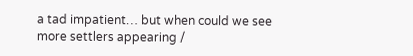a tad impatient… but when could we see more settlers appearing /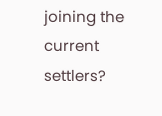joining the current settlers?